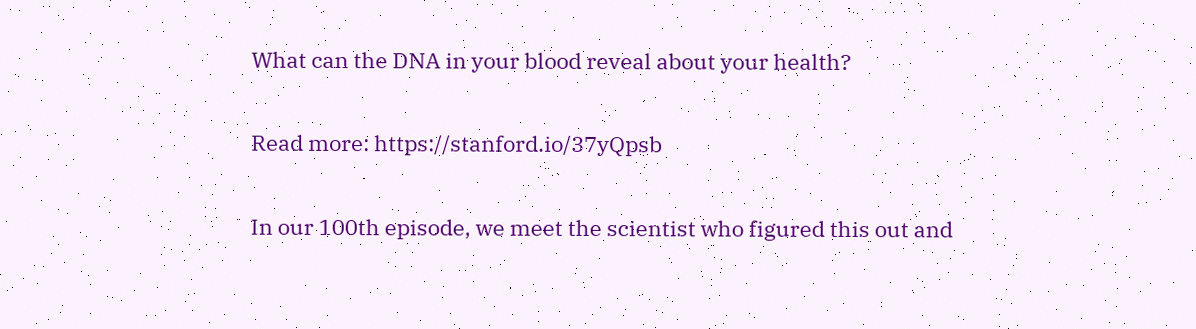What can the DNA in your blood reveal about your health?

Read more: https://stanford.io/37yQpsb

In our 100th episode, we meet the scientist who figured this out and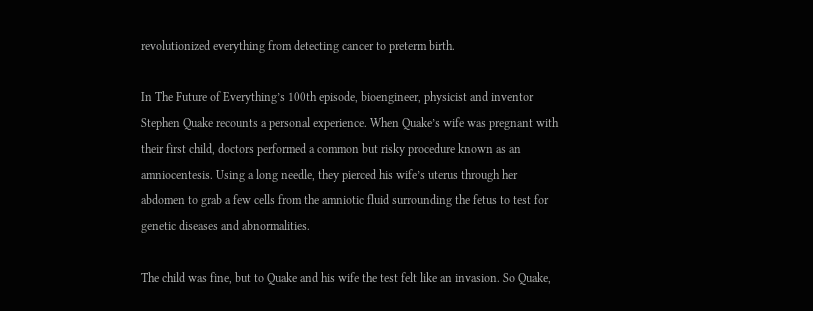revolutionized everything from detecting cancer to preterm birth.

In The Future of Everything’s 100th episode, bioengineer, physicist and inventor Stephen Quake recounts a personal experience. When Quake’s wife was pregnant with their first child, doctors performed a common but risky procedure known as an amniocentesis. Using a long needle, they pierced his wife’s uterus through her abdomen to grab a few cells from the amniotic fluid surrounding the fetus to test for genetic diseases and abnormalities.

The child was fine, but to Quake and his wife the test felt like an invasion. So Quake,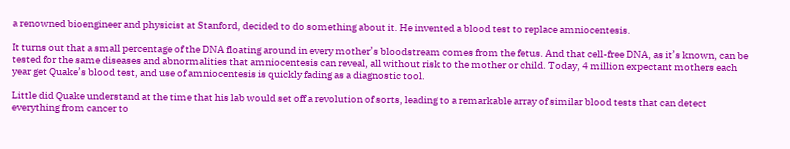a renowned bioengineer and physicist at Stanford, decided to do something about it. He invented a blood test to replace amniocentesis.

It turns out that a small percentage of the DNA floating around in every mother’s bloodstream comes from the fetus. And that cell-free DNA, as it’s known, can be tested for the same diseases and abnormalities that amniocentesis can reveal, all without risk to the mother or child. Today, 4 million expectant mothers each year get Quake’s blood test, and use of amniocentesis is quickly fading as a diagnostic tool.

Little did Quake understand at the time that his lab would set off a revolution of sorts, leading to a remarkable array of similar blood tests that can detect everything from cancer to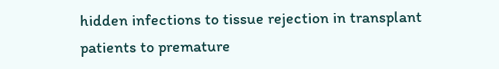hidden infections to tissue rejection in transplant patients to premature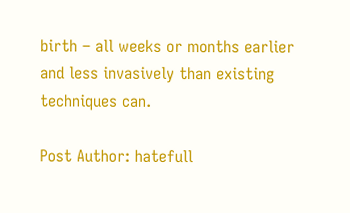birth – all weeks or months earlier and less invasively than existing techniques can.

Post Author: hatefull